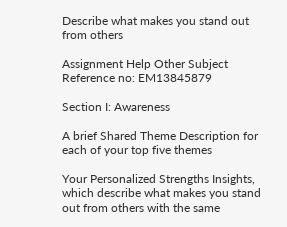Describe what makes you stand out from others

Assignment Help Other Subject
Reference no: EM13845879

Section I: Awareness

A brief Shared Theme Description for each of your top five themes

Your Personalized Strengths Insights, which describe what makes you stand out from others with the same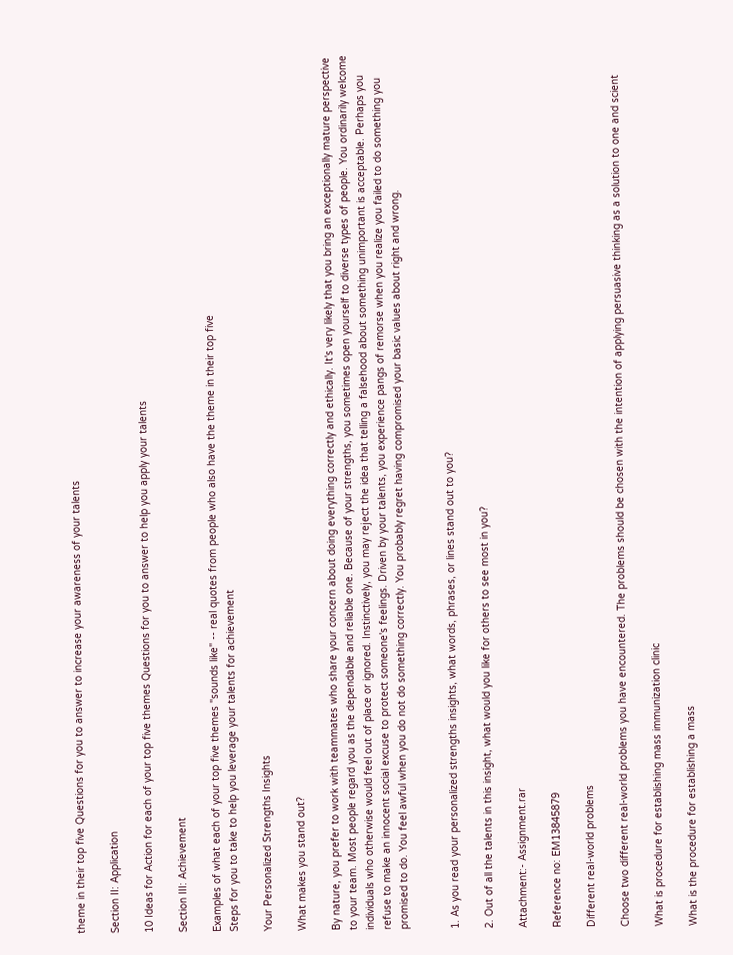theme in their top five Questions for you to answer to increase your awareness of your talents

Section II: Application

10 Ideas for Action for each of your top five themes Questions for you to answer to help you apply your talents

Section III: Achievement

Examples of what each of your top five themes "sounds like" -- real quotes from people who also have the theme in their top five
Steps for you to take to help you leverage your talents for achievement

Your Personalized Strengths Insights

What makes you stand out?

By nature, you prefer to work with teammates who share your concern about doing everything correctly and ethically. It's very likely that you bring an exceptionally mature perspective to your team. Most people regard you as the dependable and reliable one. Because of your strengths, you sometimes open yourself to diverse types of people. You ordinarily welcome individuals who otherwise would feel out of place or ignored. Instinctively, you may reject the idea that telling a falsehood about something unimportant is acceptable. Perhaps you refuse to make an innocent social excuse to protect someone's feelings. Driven by your talents, you experience pangs of remorse when you realize you failed to do something you promised to do. You feel awful when you do not do something correctly. You probably regret having compromised your basic values about right and wrong.


1. As you read your personalized strengths insights, what words, phrases, or lines stand out to you?

2. Out of all the talents in this insight, what would you like for others to see most in you?

Attachment:- Assignment.rar

Reference no: EM13845879

Different real-world problems

Choose two different real-world problems you have encountered. The problems should be chosen with the intention of applying persuasive thinking as a solution to one and scient

What is procedure for establishing mass immunization clinic

What is the procedure for establishing a mass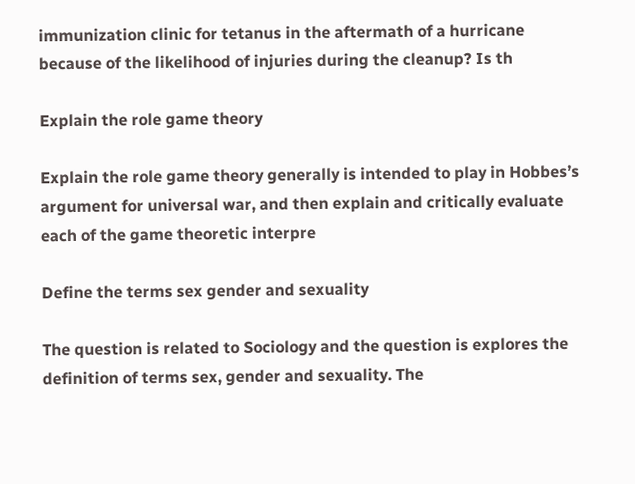immunization clinic for tetanus in the aftermath of a hurricane because of the likelihood of injuries during the cleanup? Is th

Explain the role game theory

Explain the role game theory generally is intended to play in Hobbes’s argument for universal war, and then explain and critically evaluate each of the game theoretic interpre

Define the terms sex gender and sexuality

The question is related to Sociology and the question is explores the definition of terms sex, gender and sexuality. The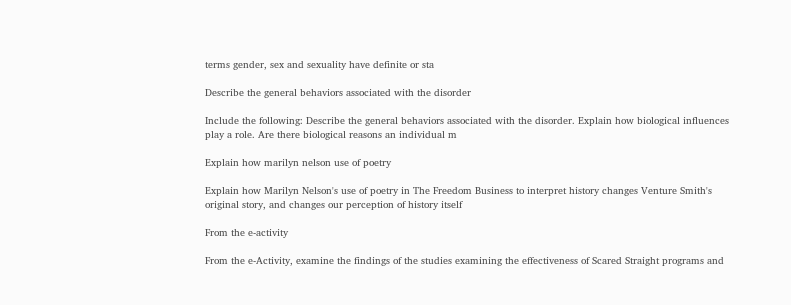terms gender, sex and sexuality have definite or sta

Describe the general behaviors associated with the disorder

Include the following: Describe the general behaviors associated with the disorder. Explain how biological influences play a role. Are there biological reasons an individual m

Explain how marilyn nelson use of poetry

Explain how Marilyn Nelson's use of poetry in The Freedom Business to interpret history changes Venture Smith's original story, and changes our perception of history itself

From the e-activity

From the e-Activity, examine the findings of the studies examining the effectiveness of Scared Straight programs and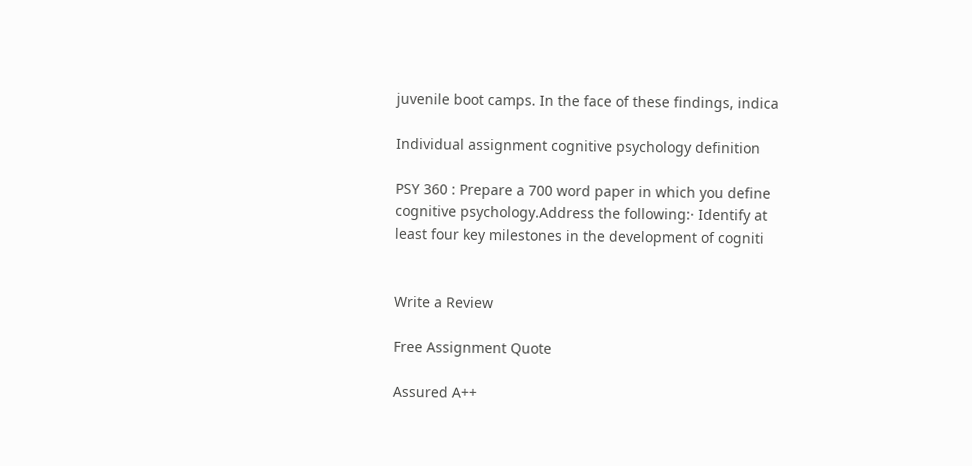juvenile boot camps. In the face of these findings, indica

Individual assignment cognitive psychology definition

PSY 360 : Prepare a 700 word paper in which you define cognitive psychology.Address the following:· Identify at least four key milestones in the development of cogniti


Write a Review

Free Assignment Quote

Assured A++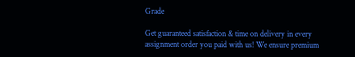Grade

Get guaranteed satisfaction & time on delivery in every assignment order you paid with us! We ensure premium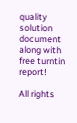quality solution document along with free turntin report!

All rights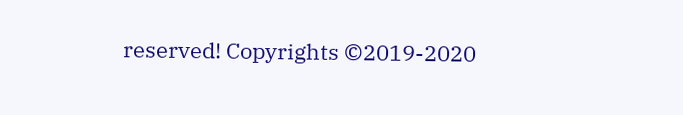reserved! Copyrights ©2019-2020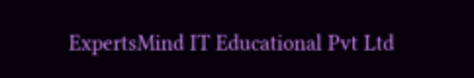ExpertsMind IT Educational Pvt Ltd